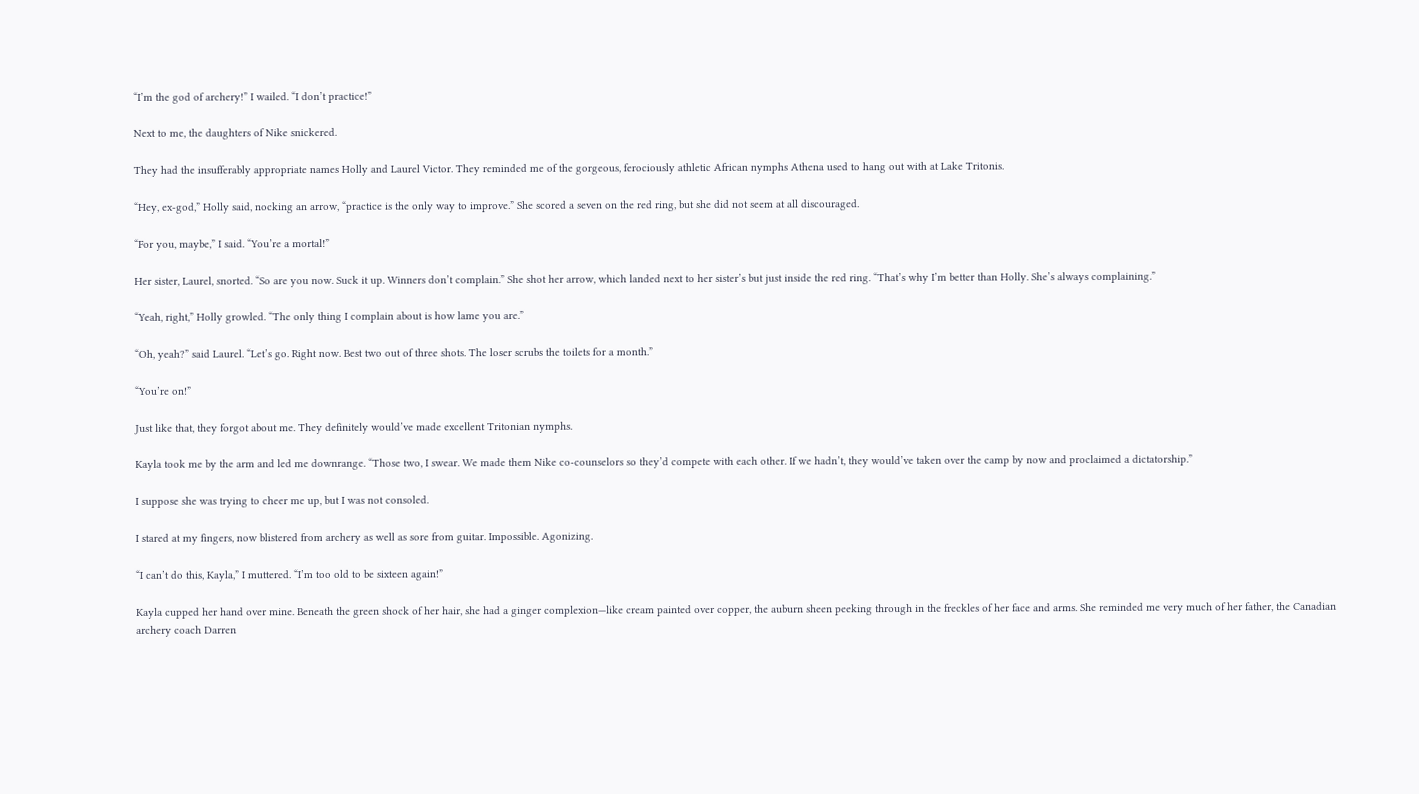“I’m the god of archery!” I wailed. “I don’t practice!”

Next to me, the daughters of Nike snickered.

They had the insufferably appropriate names Holly and Laurel Victor. They reminded me of the gorgeous, ferociously athletic African nymphs Athena used to hang out with at Lake Tritonis.

“Hey, ex-god,” Holly said, nocking an arrow, “practice is the only way to improve.” She scored a seven on the red ring, but she did not seem at all discouraged.

“For you, maybe,” I said. “You’re a mortal!”

Her sister, Laurel, snorted. “So are you now. Suck it up. Winners don’t complain.” She shot her arrow, which landed next to her sister’s but just inside the red ring. “That’s why I’m better than Holly. She’s always complaining.”

“Yeah, right,” Holly growled. “The only thing I complain about is how lame you are.”

“Oh, yeah?” said Laurel. “Let’s go. Right now. Best two out of three shots. The loser scrubs the toilets for a month.”

“You’re on!”

Just like that, they forgot about me. They definitely would’ve made excellent Tritonian nymphs.

Kayla took me by the arm and led me downrange. “Those two, I swear. We made them Nike co-counselors so they’d compete with each other. If we hadn’t, they would’ve taken over the camp by now and proclaimed a dictatorship.”

I suppose she was trying to cheer me up, but I was not consoled.

I stared at my fingers, now blistered from archery as well as sore from guitar. Impossible. Agonizing.

“I can’t do this, Kayla,” I muttered. “I’m too old to be sixteen again!”

Kayla cupped her hand over mine. Beneath the green shock of her hair, she had a ginger complexion—like cream painted over copper, the auburn sheen peeking through in the freckles of her face and arms. She reminded me very much of her father, the Canadian archery coach Darren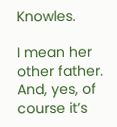Knowles.

I mean her other father. And, yes, of course it’s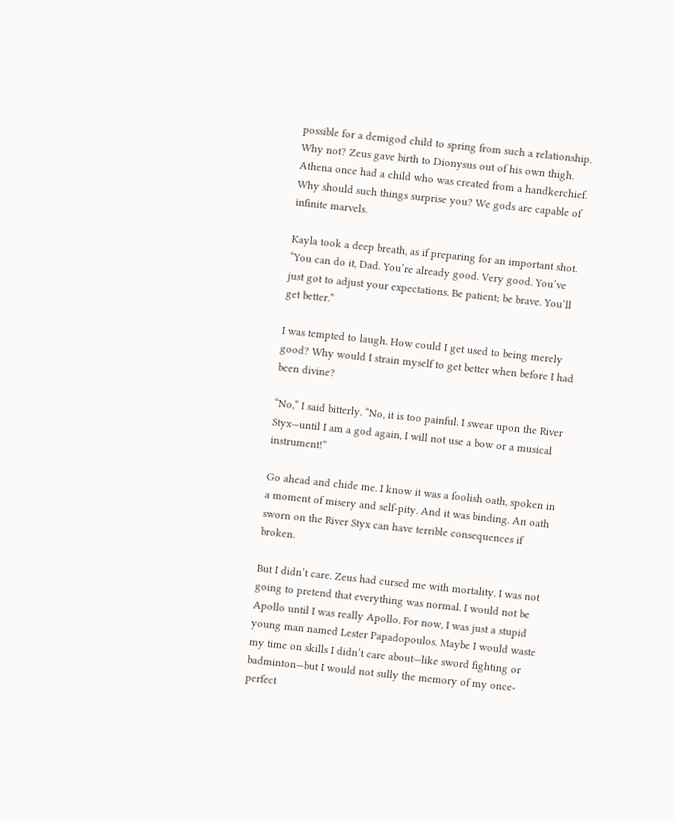possible for a demigod child to spring from such a relationship. Why not? Zeus gave birth to Dionysus out of his own thigh. Athena once had a child who was created from a handkerchief. Why should such things surprise you? We gods are capable of infinite marvels.

Kayla took a deep breath, as if preparing for an important shot. “You can do it, Dad. You’re already good. Very good. You’ve just got to adjust your expectations. Be patient; be brave. You’ll get better.”

I was tempted to laugh. How could I get used to being merely good? Why would I strain myself to get better when before I had been divine?

“No,” I said bitterly. “No, it is too painful. I swear upon the River Styx—until I am a god again, I will not use a bow or a musical instrument!”

Go ahead and chide me. I know it was a foolish oath, spoken in a moment of misery and self-pity. And it was binding. An oath sworn on the River Styx can have terrible consequences if broken.

But I didn’t care. Zeus had cursed me with mortality. I was not going to pretend that everything was normal. I would not be Apollo until I was really Apollo. For now, I was just a stupid young man named Lester Papadopoulos. Maybe I would waste my time on skills I didn’t care about—like sword fighting or badminton—but I would not sully the memory of my once-perfect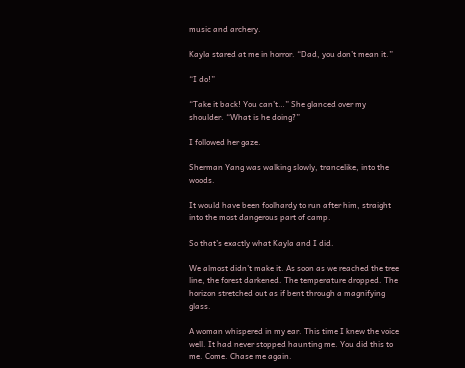music and archery.

Kayla stared at me in horror. “Dad, you don’t mean it.”

“I do!”

“Take it back! You can’t…” She glanced over my shoulder. “What is he doing?”

I followed her gaze.

Sherman Yang was walking slowly, trancelike, into the woods.

It would have been foolhardy to run after him, straight into the most dangerous part of camp.

So that’s exactly what Kayla and I did.

We almost didn’t make it. As soon as we reached the tree line, the forest darkened. The temperature dropped. The horizon stretched out as if bent through a magnifying glass.

A woman whispered in my ear. This time I knew the voice well. It had never stopped haunting me. You did this to me. Come. Chase me again.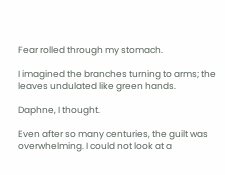Fear rolled through my stomach.

I imagined the branches turning to arms; the leaves undulated like green hands.

Daphne, I thought.

Even after so many centuries, the guilt was overwhelming. I could not look at a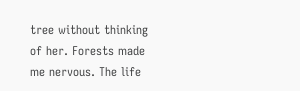tree without thinking of her. Forests made me nervous. The life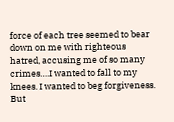force of each tree seemed to bear down on me with righteous hatred, accusing me of so many crimes….I wanted to fall to my knees. I wanted to beg forgiveness. But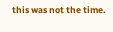this was not the time.